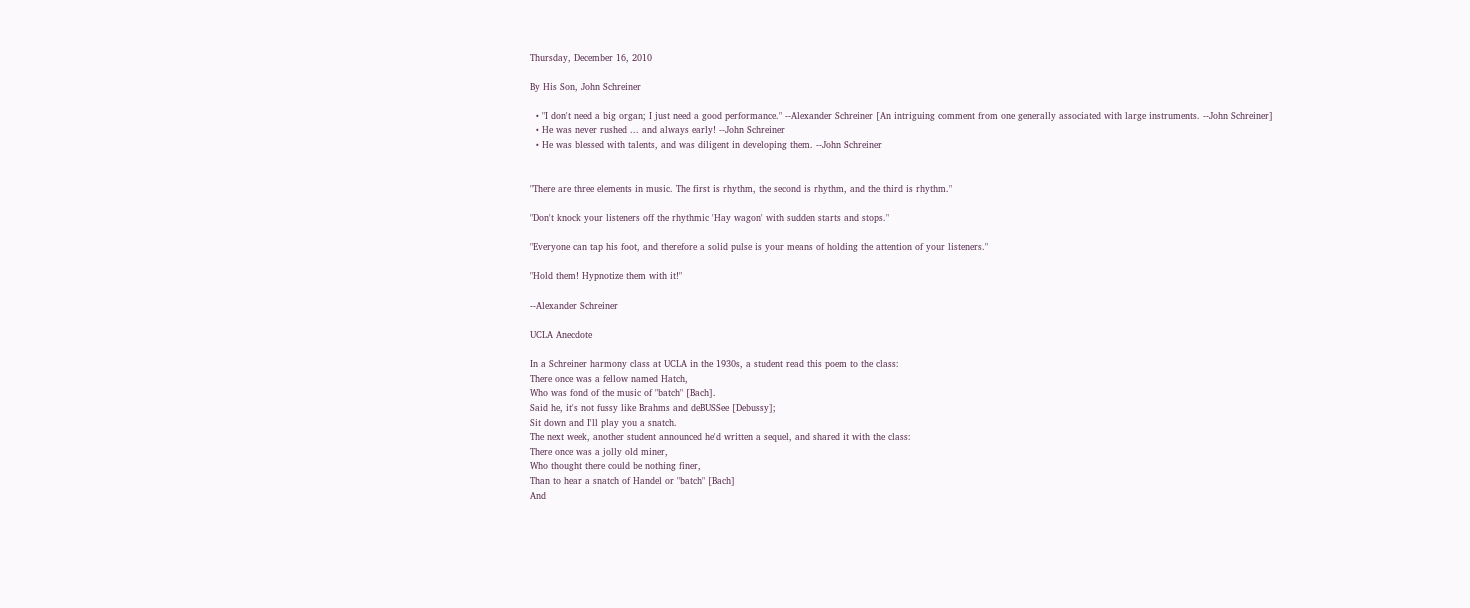Thursday, December 16, 2010

By His Son, John Schreiner

  • "I don't need a big organ; I just need a good performance." --Alexander Schreiner [An intriguing comment from one generally associated with large instruments. --John Schreiner]
  • He was never rushed ... and always early! --John Schreiner
  • He was blessed with talents, and was diligent in developing them. --John Schreiner


"There are three elements in music. The first is rhythm, the second is rhythm, and the third is rhythm."

"Don't knock your listeners off the rhythmic 'Hay wagon' with sudden starts and stops."

"Everyone can tap his foot, and therefore a solid pulse is your means of holding the attention of your listeners."

"Hold them! Hypnotize them with it!"

--Alexander Schreiner

UCLA Anecdote

In a Schreiner harmony class at UCLA in the 1930s, a student read this poem to the class:
There once was a fellow named Hatch,
Who was fond of the music of "batch" [Bach].
Said he, it's not fussy like Brahms and deBUSSee [Debussy];
Sit down and I'll play you a snatch.
The next week, another student announced he'd written a sequel, and shared it with the class:
There once was a jolly old miner,
Who thought there could be nothing finer,
Than to hear a snatch of Handel or "batch" [Bach]
And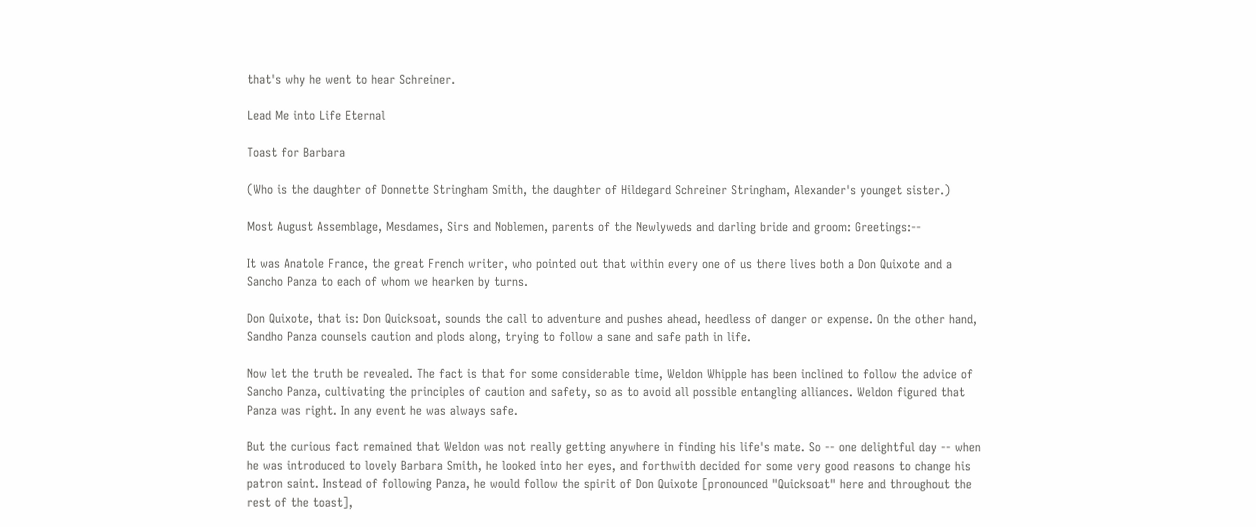that's why he went to hear Schreiner.

Lead Me into Life Eternal

Toast for Barbara

(Who is the daughter of Donnette Stringham Smith, the daughter of Hildegard Schreiner Stringham, Alexander's younget sister.)

Most August Assemblage, Mesdames, Sirs and Noblemen, parents of the Newlyweds and darling bride and groom: Greetings:--

It was Anatole France, the great French writer, who pointed out that within every one of us there lives both a Don Quixote and a Sancho Panza to each of whom we hearken by turns.

Don Quixote, that is: Don Quicksoat, sounds the call to adventure and pushes ahead, heedless of danger or expense. On the other hand, Sandho Panza counsels caution and plods along, trying to follow a sane and safe path in life.

Now let the truth be revealed. The fact is that for some considerable time, Weldon Whipple has been inclined to follow the advice of Sancho Panza, cultivating the principles of caution and safety, so as to avoid all possible entangling alliances. Weldon figured that Panza was right. In any event he was always safe.

But the curious fact remained that Weldon was not really getting anywhere in finding his life's mate. So -- one delightful day -- when he was introduced to lovely Barbara Smith, he looked into her eyes, and forthwith decided for some very good reasons to change his patron saint. Instead of following Panza, he would follow the spirit of Don Quixote [pronounced "Quicksoat" here and throughout the rest of the toast],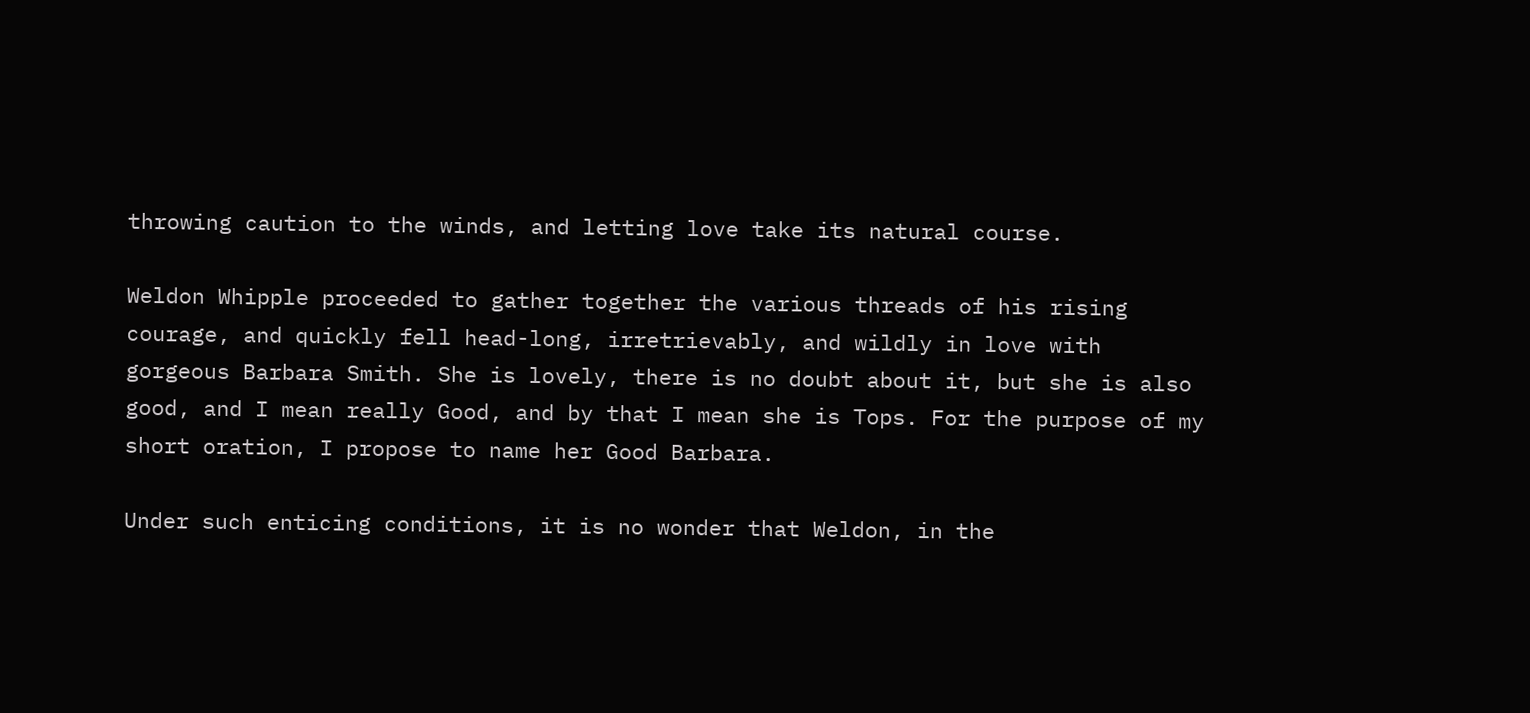throwing caution to the winds, and letting love take its natural course.

Weldon Whipple proceeded to gather together the various threads of his rising courage, and quickly fell head-long, irretrievably, and wildly in love with gorgeous Barbara Smith. She is lovely, there is no doubt about it, but she is also good, and I mean really Good, and by that I mean she is Tops. For the purpose of my short oration, I propose to name her Good Barbara.

Under such enticing conditions, it is no wonder that Weldon, in the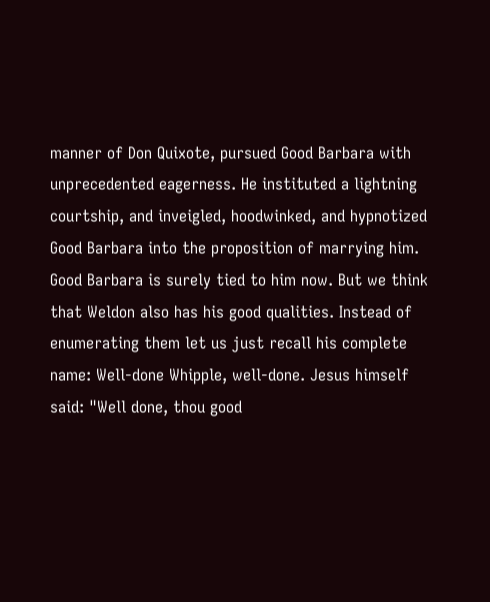manner of Don Quixote, pursued Good Barbara with unprecedented eagerness. He instituted a lightning courtship, and inveigled, hoodwinked, and hypnotized Good Barbara into the proposition of marrying him. Good Barbara is surely tied to him now. But we think that Weldon also has his good qualities. Instead of enumerating them let us just recall his complete name: Well-done Whipple, well-done. Jesus himself said: "Well done, thou good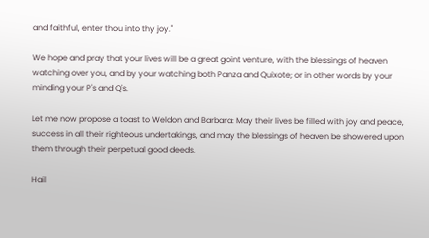and faithful, enter thou into thy joy."

We hope and pray that your lives will be a great goint venture, with the blessings of heaven watching over you, and by your watching both Panza and Quixote; or in other words by your minding your P's and Q's.

Let me now propose a toast to Weldon and Barbara: May their lives be filled with joy and peace, success in all their righteous undertakings, and may the blessings of heaven be showered upon them through their perpetual good deeds.

Hail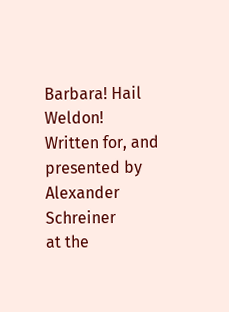Barbara! Hail Weldon!
Written for, and presented by Alexander Schreiner
at the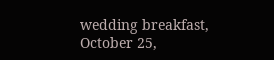wedding breakfast, October 25,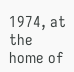1974, at the
home of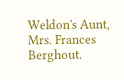Weldon's Aunt, Mrs. Frances Berghout.